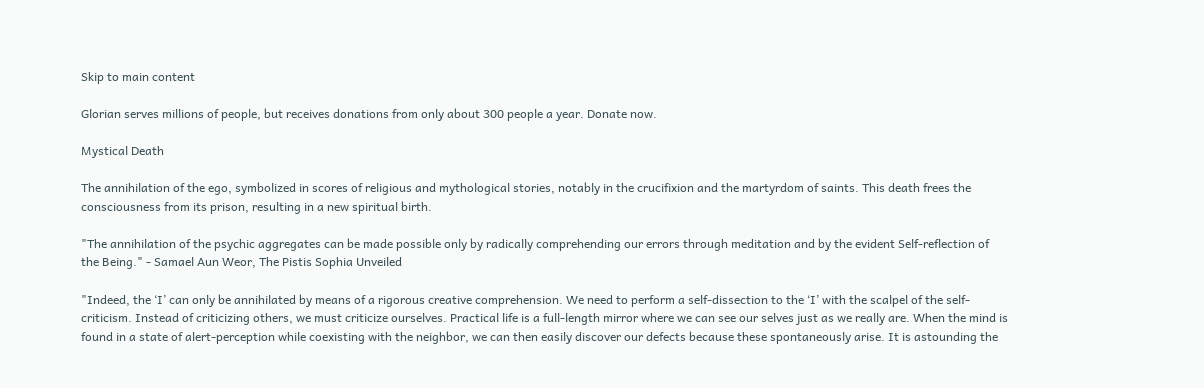Skip to main content

Glorian serves millions of people, but receives donations from only about 300 people a year. Donate now.

Mystical Death

The annihilation of the ego, symbolized in scores of religious and mythological stories, notably in the crucifixion and the martyrdom of saints. This death frees the consciousness from its prison, resulting in a new spiritual birth.

"The annihilation of the psychic aggregates can be made possible only by radically comprehending our errors through meditation and by the evident Self-reflection of the Being." - Samael Aun Weor, The Pistis Sophia Unveiled

"Indeed, the ‘I’ can only be annihilated by means of a rigorous creative comprehension. We need to perform a self-dissection to the ‘I’ with the scalpel of the self-criticism. Instead of criticizing others, we must criticize ourselves. Practical life is a full-length mirror where we can see our selves just as we really are. When the mind is found in a state of alert-perception while coexisting with the neighbor, we can then easily discover our defects because these spontaneously arise. It is astounding the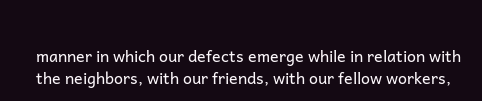manner in which our defects emerge while in relation with the neighbors, with our friends, with our fellow workers,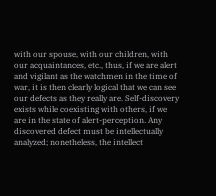with our spouse, with our children, with our acquaintances, etc., thus, if we are alert and vigilant as the watchmen in the time of war, it is then clearly logical that we can see our defects as they really are. Self-discovery exists while coexisting with others, if we are in the state of alert-perception. Any discovered defect must be intellectually analyzed; nonetheless, the intellect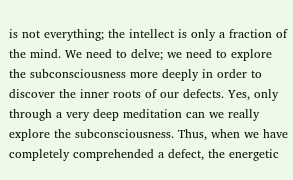is not everything; the intellect is only a fraction of the mind. We need to delve; we need to explore the subconsciousness more deeply in order to discover the inner roots of our defects. Yes, only through a very deep meditation can we really explore the subconsciousness. Thus, when we have completely comprehended a defect, the energetic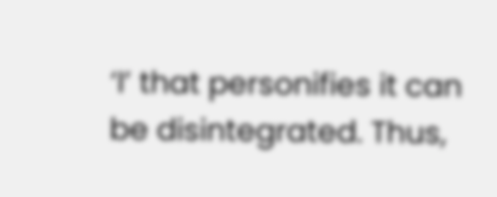‘I’ that personifies it can be disintegrated. Thus,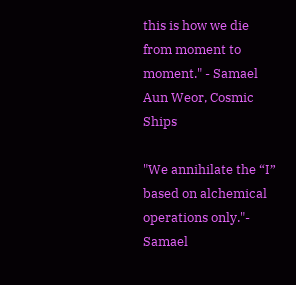this is how we die from moment to moment." - Samael Aun Weor, Cosmic Ships

"We annihilate the “I” based on alchemical operations only."- Samael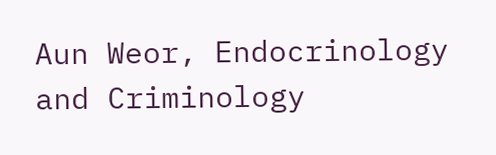Aun Weor, Endocrinology and Criminology